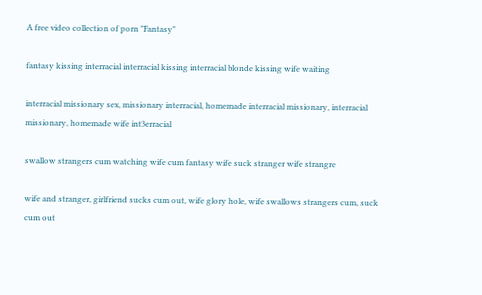A free video collection of porn "Fantasy"

fantasy kissing interracial interracial kissing interracial blonde kissing wife waiting

interracial missionary sex, missionary interracial, homemade interracial missionary, interracial missionary, homemade wife int3erracial

swallow strangers cum watching wife cum fantasy wife suck stranger wife strangre

wife and stranger, girlfriend sucks cum out, wife glory hole, wife swallows strangers cum, suck cum out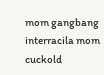mom gangbang interracila mom cuckold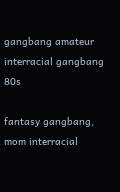gangbang amateur interracial gangbang 80s

fantasy gangbang, mom interracial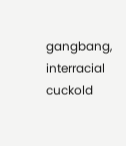gangbang, interracial cuckold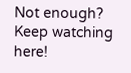Not enough? Keep watching here!